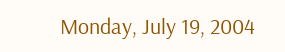Monday, July 19, 2004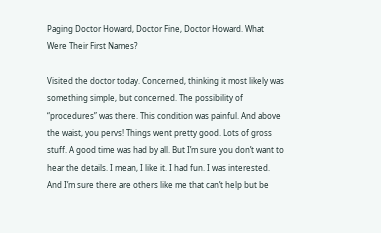Paging Doctor Howard, Doctor Fine, Doctor Howard. What Were Their First Names?

Visited the doctor today. Concerned, thinking it most likely was something simple, but concerned. The possibility of “procedures” was there. This condition was painful. And above the waist, you pervs! Things went pretty good. Lots of gross stuff. A good time was had by all. But I’m sure you don’t want to hear the details. I mean, I like it. I had fun. I was interested. And I’m sure there are others like me that can’t help but be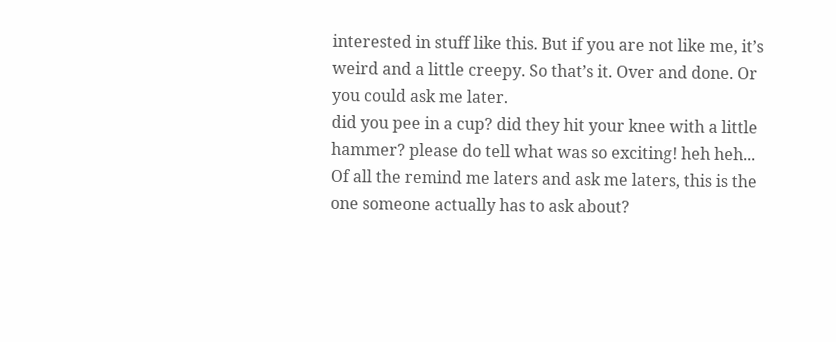interested in stuff like this. But if you are not like me, it’s weird and a little creepy. So that’s it. Over and done. Or you could ask me later.
did you pee in a cup? did they hit your knee with a little hammer? please do tell what was so exciting! heh heh...
Of all the remind me laters and ask me laters, this is the one someone actually has to ask about?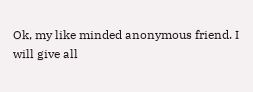Ok, my like minded anonymous friend. I will give all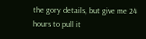the gory details, but give me 24 hours to pull it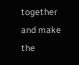together and make the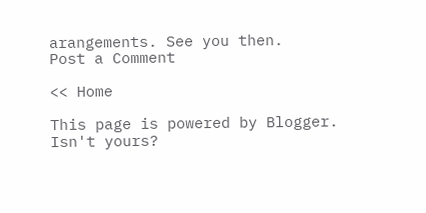arangements. See you then.
Post a Comment

<< Home

This page is powered by Blogger. Isn't yours?